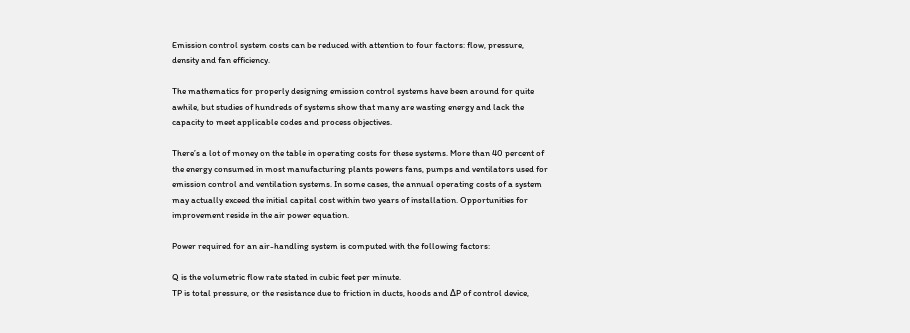Emission control system costs can be reduced with attention to four factors: flow, pressure, density and fan efficiency.

The mathematics for properly designing emission control systems have been around for quite awhile, but studies of hundreds of systems show that many are wasting energy and lack the capacity to meet applicable codes and process objectives.

There’s a lot of money on the table in operating costs for these systems. More than 40 percent of the energy consumed in most manufacturing plants powers fans, pumps and ventilators used for emission control and ventilation systems. In some cases, the annual operating costs of a system may actually exceed the initial capital cost within two years of installation. Opportunities for improvement reside in the air power equation.

Power required for an air-handling system is computed with the following factors:

Q is the volumetric flow rate stated in cubic feet per minute.
TP is total pressure, or the resistance due to friction in ducts, hoods and ΔP of control device,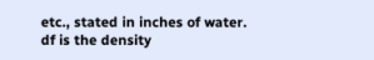etc., stated in inches of water.
df is the density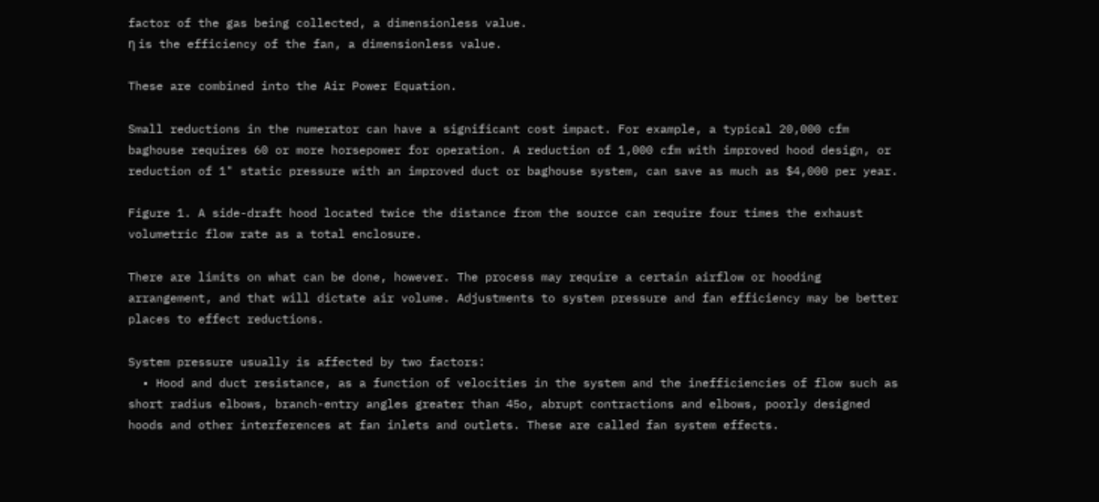factor of the gas being collected, a dimensionless value.
η is the efficiency of the fan, a dimensionless value.

These are combined into the Air Power Equation.

Small reductions in the numerator can have a significant cost impact. For example, a typical 20,000 cfm baghouse requires 60 or more horsepower for operation. A reduction of 1,000 cfm with improved hood design, or reduction of 1" static pressure with an improved duct or baghouse system, can save as much as $4,000 per year.

Figure 1. A side-draft hood located twice the distance from the source can require four times the exhaust volumetric flow rate as a total enclosure.

There are limits on what can be done, however. The process may require a certain airflow or hooding arrangement, and that will dictate air volume. Adjustments to system pressure and fan efficiency may be better places to effect reductions.

System pressure usually is affected by two factors:
  • Hood and duct resistance, as a function of velocities in the system and the inefficiencies of flow such as short radius elbows, branch-entry angles greater than 45o, abrupt contractions and elbows, poorly designed hoods and other interferences at fan inlets and outlets. These are called fan system effects.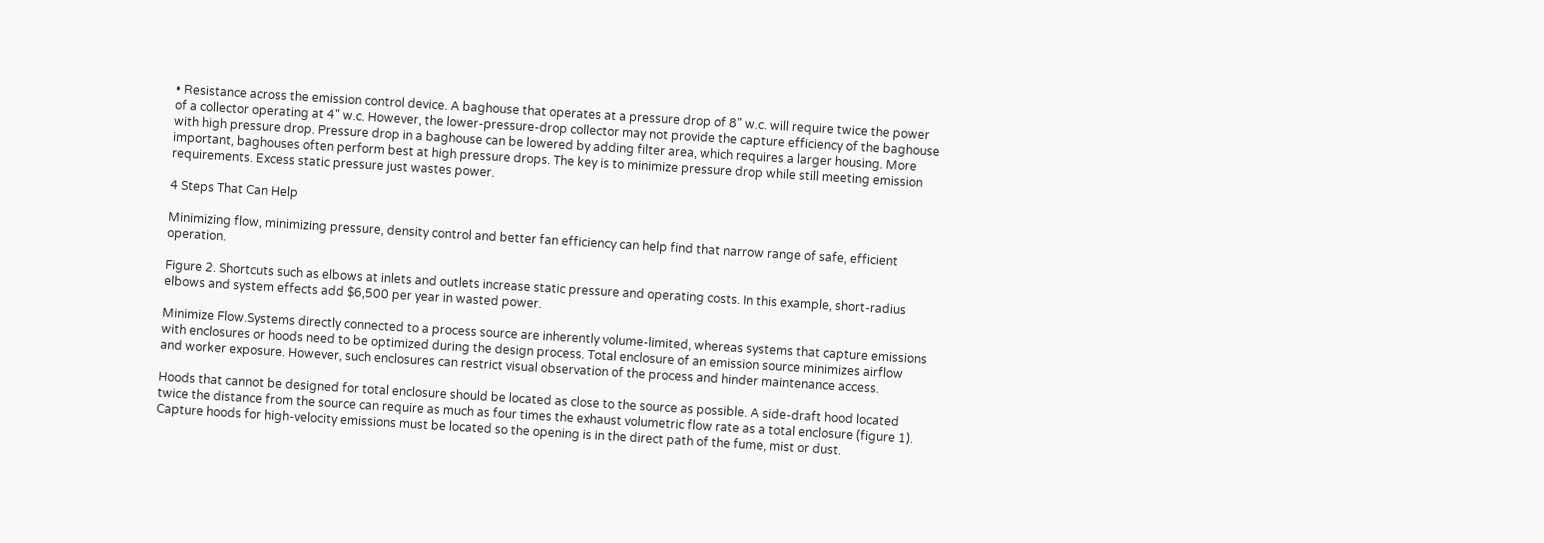• Resistance across the emission control device. A baghouse that operates at a pressure drop of 8" w.c. will require twice the power of a collector operating at 4" w.c. However, the lower-pressure-drop collector may not provide the capture efficiency of the baghouse with high pressure drop. Pressure drop in a baghouse can be lowered by adding filter area, which requires a larger housing. More important, baghouses often perform best at high pressure drops. The key is to minimize pressure drop while still meeting emission requirements. Excess static pressure just wastes power.

4 Steps That Can Help

Minimizing flow, minimizing pressure, density control and better fan efficiency can help find that narrow range of safe, efficient operation.

Figure 2. Shortcuts such as elbows at inlets and outlets increase static pressure and operating costs. In this example, short-radius elbows and system effects add $6,500 per year in wasted power.

Minimize Flow.Systems directly connected to a process source are inherently volume-limited, whereas systems that capture emissions with enclosures or hoods need to be optimized during the design process. Total enclosure of an emission source minimizes airflow and worker exposure. However, such enclosures can restrict visual observation of the process and hinder maintenance access.

Hoods that cannot be designed for total enclosure should be located as close to the source as possible. A side-draft hood located twice the distance from the source can require as much as four times the exhaust volumetric flow rate as a total enclosure (figure 1). Capture hoods for high-velocity emissions must be located so the opening is in the direct path of the fume, mist or dust.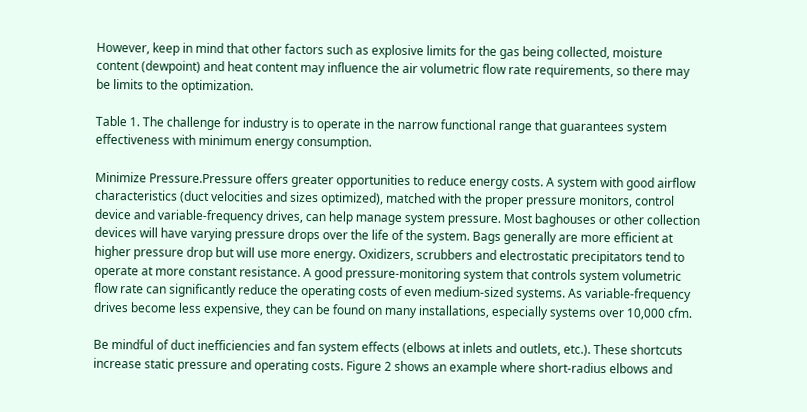However, keep in mind that other factors such as explosive limits for the gas being collected, moisture content (dewpoint) and heat content may influence the air volumetric flow rate requirements, so there may be limits to the optimization.

Table 1. The challenge for industry is to operate in the narrow functional range that guarantees system effectiveness with minimum energy consumption.

Minimize Pressure.Pressure offers greater opportunities to reduce energy costs. A system with good airflow characteristics (duct velocities and sizes optimized), matched with the proper pressure monitors, control device and variable-frequency drives, can help manage system pressure. Most baghouses or other collection devices will have varying pressure drops over the life of the system. Bags generally are more efficient at higher pressure drop but will use more energy. Oxidizers, scrubbers and electrostatic precipitators tend to operate at more constant resistance. A good pressure-monitoring system that controls system volumetric flow rate can significantly reduce the operating costs of even medium-sized systems. As variable-frequency drives become less expensive, they can be found on many installations, especially systems over 10,000 cfm.

Be mindful of duct inefficiencies and fan system effects (elbows at inlets and outlets, etc.). These shortcuts increase static pressure and operating costs. Figure 2 shows an example where short-radius elbows and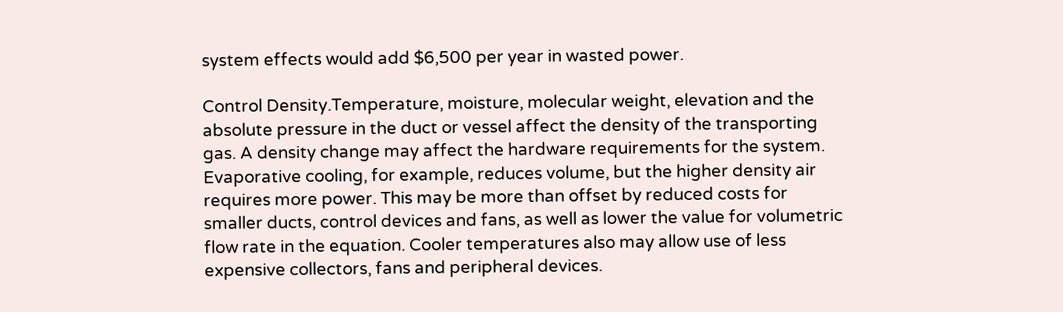system effects would add $6,500 per year in wasted power.

Control Density.Temperature, moisture, molecular weight, elevation and the absolute pressure in the duct or vessel affect the density of the transporting gas. A density change may affect the hardware requirements for the system. Evaporative cooling, for example, reduces volume, but the higher density air requires more power. This may be more than offset by reduced costs for smaller ducts, control devices and fans, as well as lower the value for volumetric flow rate in the equation. Cooler temperatures also may allow use of less expensive collectors, fans and peripheral devices.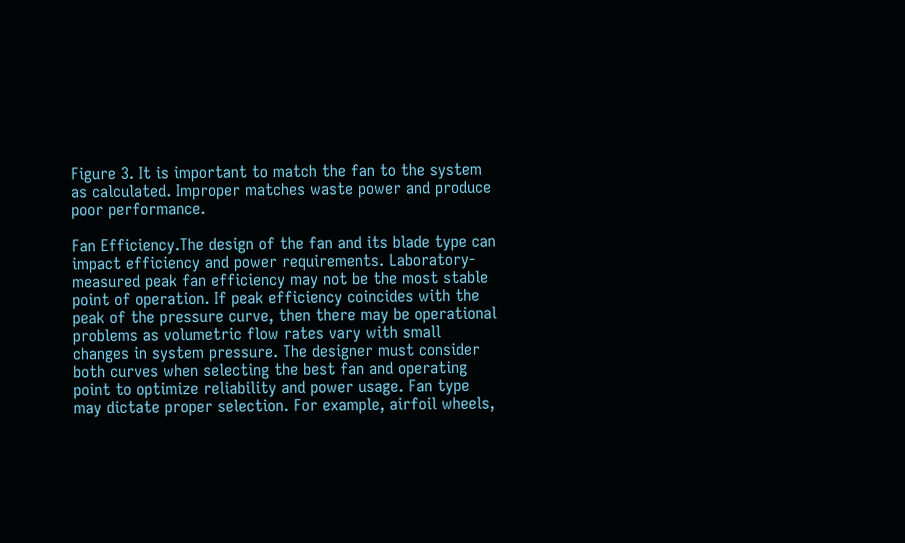Figure 3. It is important to match the fan to the system as calculated. Improper matches waste power and produce poor performance.

Fan Efficiency.The design of the fan and its blade type can impact efficiency and power requirements. Laboratory-measured peak fan efficiency may not be the most stable point of operation. If peak efficiency coincides with the peak of the pressure curve, then there may be operational problems as volumetric flow rates vary with small changes in system pressure. The designer must consider both curves when selecting the best fan and operating point to optimize reliability and power usage. Fan type may dictate proper selection. For example, airfoil wheels,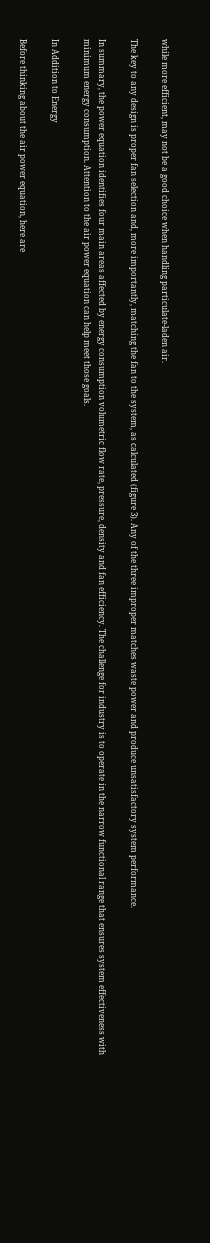while more efficient, may not be a good choice when handling particulate-laden air.

The key to any design is proper fan selection and, more importantly, matching the fan to the system, as calculated (figure 3). Any of the three improper matches waste power and produce unsatisfactory system performance.

In summary, the power equation identifies four main areas affected by energy consumption volumetric flow rate, pressure, density and fan efficiency. The challenge for industry is to operate in the narrow functional range that ensures system effectiveness with minimum energy consumption. Attention to the air power equation can help meet those goals.

In Addition to Energy

Before thinking about the air power equation, here are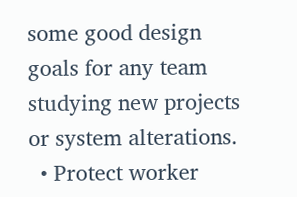some good design goals for any team studying new projects or system alterations.
  • Protect worker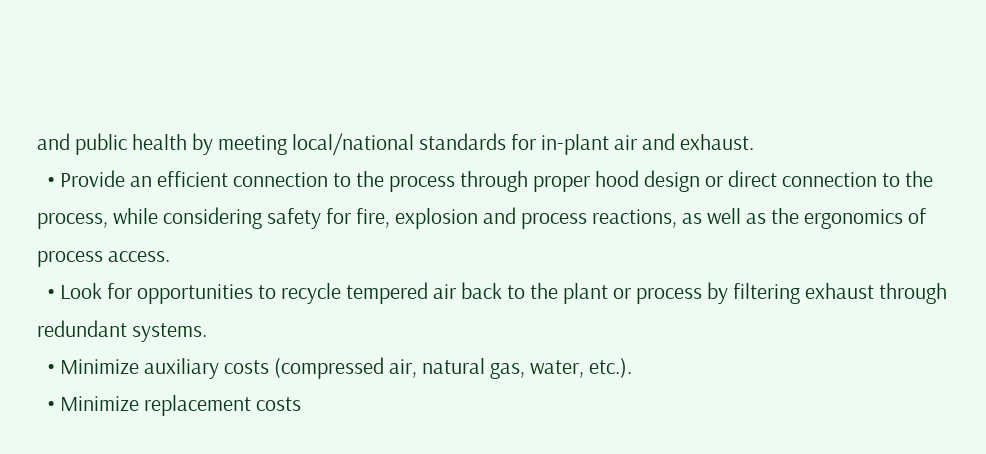and public health by meeting local/national standards for in-plant air and exhaust.
  • Provide an efficient connection to the process through proper hood design or direct connection to the process, while considering safety for fire, explosion and process reactions, as well as the ergonomics of process access.
  • Look for opportunities to recycle tempered air back to the plant or process by filtering exhaust through redundant systems.
  • Minimize auxiliary costs (compressed air, natural gas, water, etc.).
  • Minimize replacement costs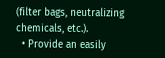(filter bags, neutralizing chemicals, etc.).
  • Provide an easily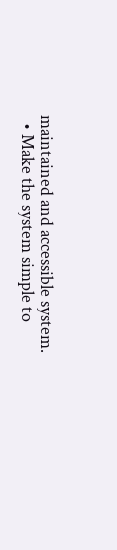maintained and accessible system.
  • Make the system simple to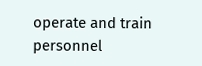operate and train personnel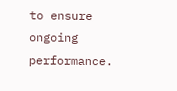to ensure ongoing performance.